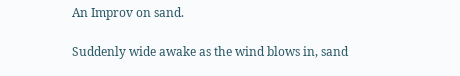An Improv on sand.

Suddenly wide awake as the wind blows in, sand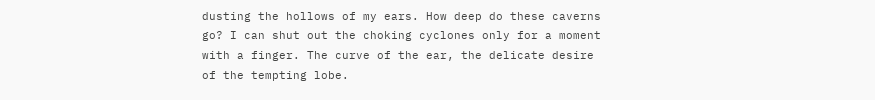dusting the hollows of my ears. How deep do these caverns go? I can shut out the choking cyclones only for a moment with a finger. The curve of the ear, the delicate desire of the tempting lobe.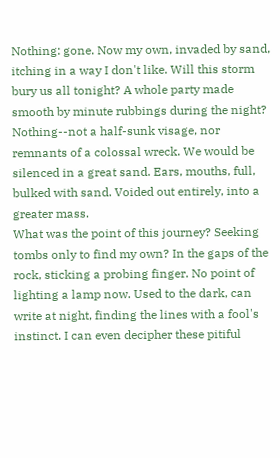Nothing: gone. Now my own, invaded by sand, itching in a way I don't like. Will this storm bury us all tonight? A whole party made smooth by minute rubbings during the night? Nothing--not a half-sunk visage, nor remnants of a colossal wreck. We would be silenced in a great sand. Ears, mouths, full, bulked with sand. Voided out entirely, into a greater mass.
What was the point of this journey? Seeking tombs only to find my own? In the gaps of the rock, sticking a probing finger. No point of lighting a lamp now. Used to the dark, can write at night, finding the lines with a fool's instinct. I can even decipher these pitiful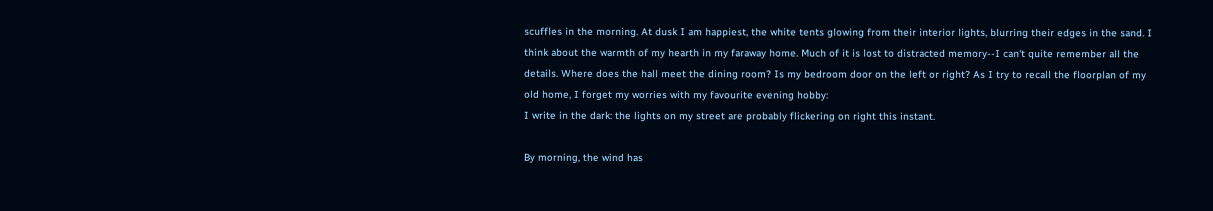scuffles in the morning. At dusk I am happiest, the white tents glowing from their interior lights, blurring their edges in the sand. I think about the warmth of my hearth in my faraway home. Much of it is lost to distracted memory--I can't quite remember all the details. Where does the hall meet the dining room? Is my bedroom door on the left or right? As I try to recall the floorplan of my old home, I forget my worries with my favourite evening hobby:
I write in the dark: the lights on my street are probably flickering on right this instant.

By morning, the wind has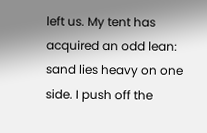left us. My tent has acquired an odd lean: sand lies heavy on one side. I push off the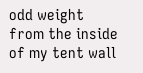odd weight from the inside of my tent wall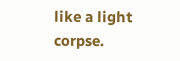like a light corpse.